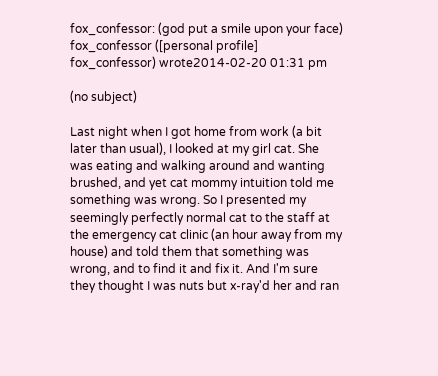fox_confessor: (god put a smile upon your face)
fox_confessor ([personal profile] fox_confessor) wrote2014-02-20 01:31 pm

(no subject)

Last night when I got home from work (a bit later than usual), I looked at my girl cat. She was eating and walking around and wanting brushed, and yet cat mommy intuition told me something was wrong. So I presented my seemingly perfectly normal cat to the staff at the emergency cat clinic (an hour away from my house) and told them that something was wrong, and to find it and fix it. And I'm sure they thought I was nuts but x-ray'd her and ran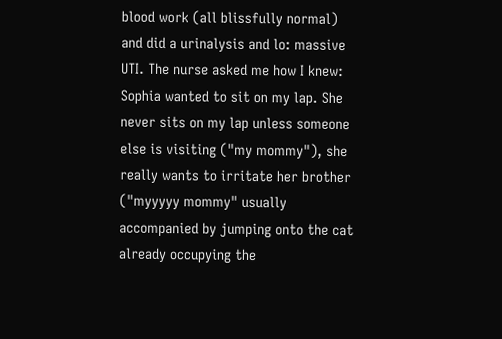blood work (all blissfully normal) and did a urinalysis and lo: massive UTI. The nurse asked me how I knew: Sophia wanted to sit on my lap. She never sits on my lap unless someone else is visiting ("my mommy"), she really wants to irritate her brother ("myyyyy mommy" usually accompanied by jumping onto the cat already occupying the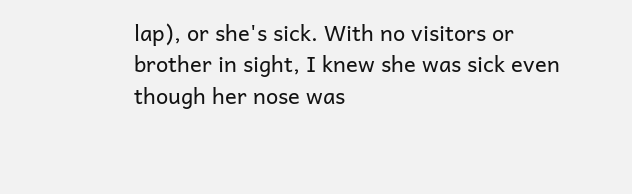lap), or she's sick. With no visitors or brother in sight, I knew she was sick even though her nose was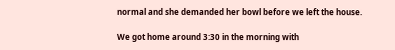normal and she demanded her bowl before we left the house.

We got home around 3:30 in the morning with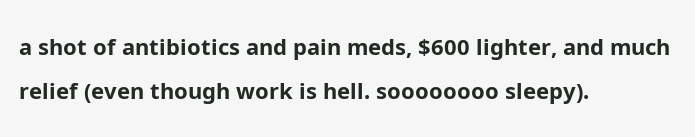a shot of antibiotics and pain meds, $600 lighter, and much relief (even though work is hell. soooooooo sleepy).